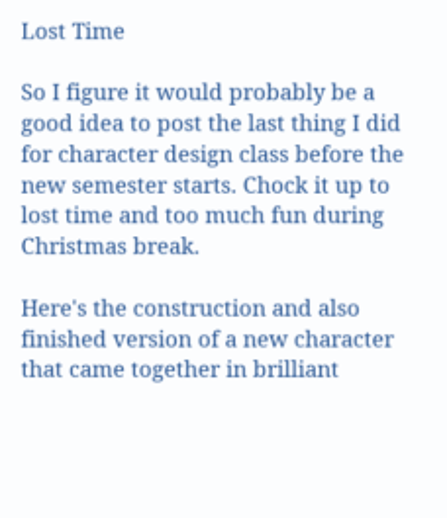Lost Time

So I figure it would probably be a good idea to post the last thing I did for character design class before the new semester starts. Chock it up to lost time and too much fun during Christmas break.

Here's the construction and also finished version of a new character that came together in brilliant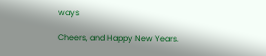ways

Cheers, and Happy New Years.